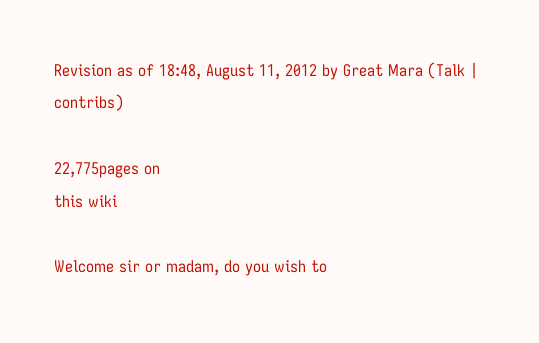Revision as of 18:48, August 11, 2012 by Great Mara (Talk | contribs)

22,775pages on
this wiki

Welcome sir or madam, do you wish to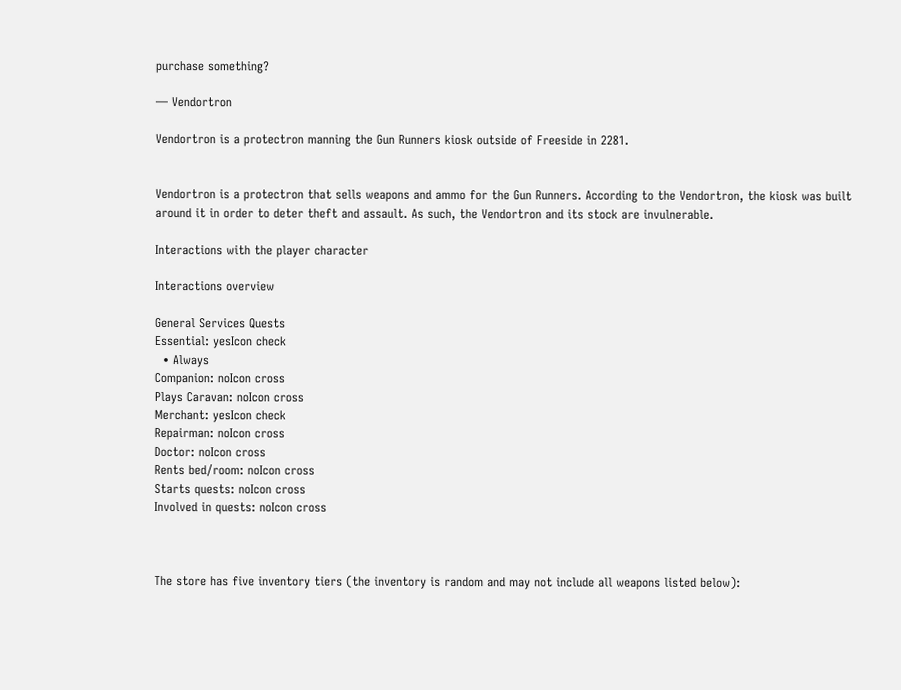purchase something?

— Vendortron

Vendortron is a protectron manning the Gun Runners kiosk outside of Freeside in 2281.


Vendortron is a protectron that sells weapons and ammo for the Gun Runners. According to the Vendortron, the kiosk was built around it in order to deter theft and assault. As such, the Vendortron and its stock are invulnerable.

Interactions with the player character

Interactions overview

General Services Quests
Essential: yesIcon check
  • Always
Companion: noIcon cross
Plays Caravan: noIcon cross
Merchant: yesIcon check
Repairman: noIcon cross
Doctor: noIcon cross
Rents bed/room: noIcon cross
Starts quests: noIcon cross
Involved in quests: noIcon cross



The store has five inventory tiers (the inventory is random and may not include all weapons listed below):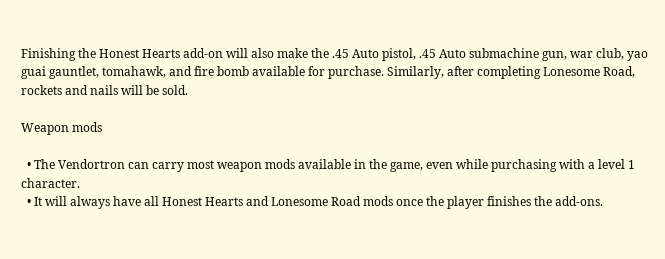Finishing the Honest Hearts add-on will also make the .45 Auto pistol, .45 Auto submachine gun, war club, yao guai gauntlet, tomahawk, and fire bomb available for purchase. Similarly, after completing Lonesome Road, rockets and nails will be sold.

Weapon mods

  • The Vendortron can carry most weapon mods available in the game, even while purchasing with a level 1 character.
  • It will always have all Honest Hearts and Lonesome Road mods once the player finishes the add-ons.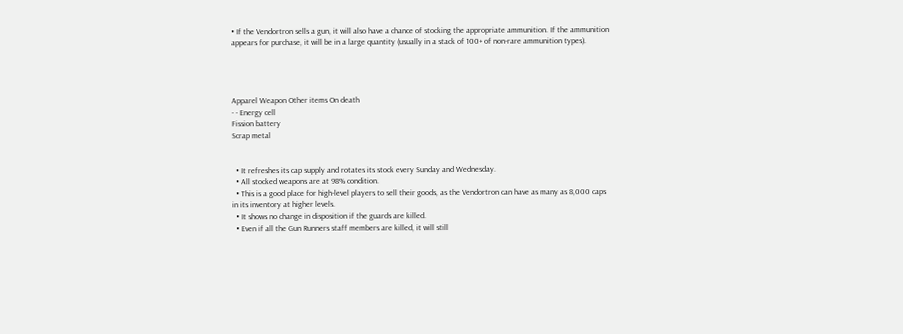• If the Vendortron sells a gun, it will also have a chance of stocking the appropriate ammunition. If the ammunition appears for purchase, it will be in a large quantity (usually in a stack of 100+ of non-rare ammunition types).




Apparel Weapon Other items On death
- - Energy cell
Fission battery
Scrap metal


  • It refreshes its cap supply and rotates its stock every Sunday and Wednesday.
  • All stocked weapons are at 98% condition.
  • This is a good place for high-level players to sell their goods, as the Vendortron can have as many as 8,000 caps in its inventory at higher levels.
  • It shows no change in disposition if the guards are killed.
  • Even if all the Gun Runners staff members are killed, it will still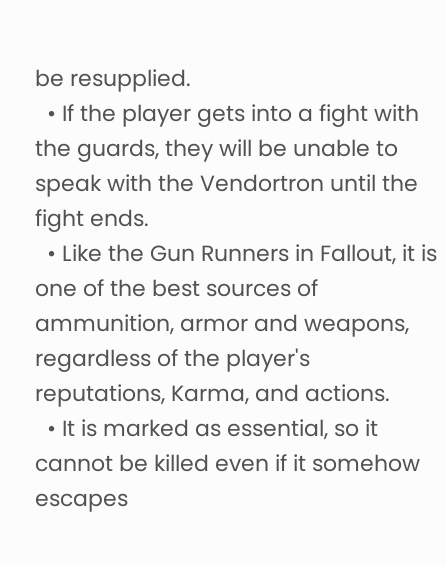be resupplied.
  • If the player gets into a fight with the guards, they will be unable to speak with the Vendortron until the fight ends.
  • Like the Gun Runners in Fallout, it is one of the best sources of ammunition, armor and weapons, regardless of the player's reputations, Karma, and actions.
  • It is marked as essential, so it cannot be killed even if it somehow escapes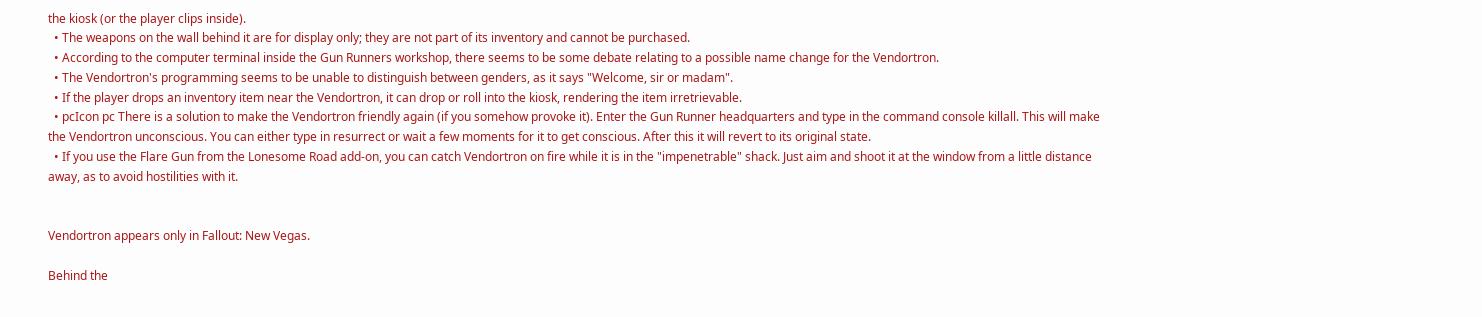the kiosk (or the player clips inside).
  • The weapons on the wall behind it are for display only; they are not part of its inventory and cannot be purchased.
  • According to the computer terminal inside the Gun Runners workshop, there seems to be some debate relating to a possible name change for the Vendortron.
  • The Vendortron's programming seems to be unable to distinguish between genders, as it says "Welcome, sir or madam".
  • If the player drops an inventory item near the Vendortron, it can drop or roll into the kiosk, rendering the item irretrievable.
  • pcIcon pc There is a solution to make the Vendortron friendly again (if you somehow provoke it). Enter the Gun Runner headquarters and type in the command console killall. This will make the Vendortron unconscious. You can either type in resurrect or wait a few moments for it to get conscious. After this it will revert to its original state.
  • If you use the Flare Gun from the Lonesome Road add-on, you can catch Vendortron on fire while it is in the "impenetrable" shack. Just aim and shoot it at the window from a little distance away, as to avoid hostilities with it.


Vendortron appears only in Fallout: New Vegas.

Behind the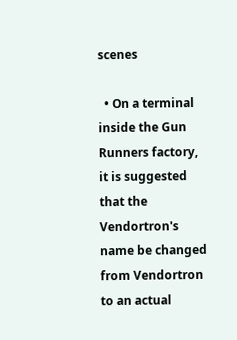scenes

  • On a terminal inside the Gun Runners factory, it is suggested that the Vendortron's name be changed from Vendortron to an actual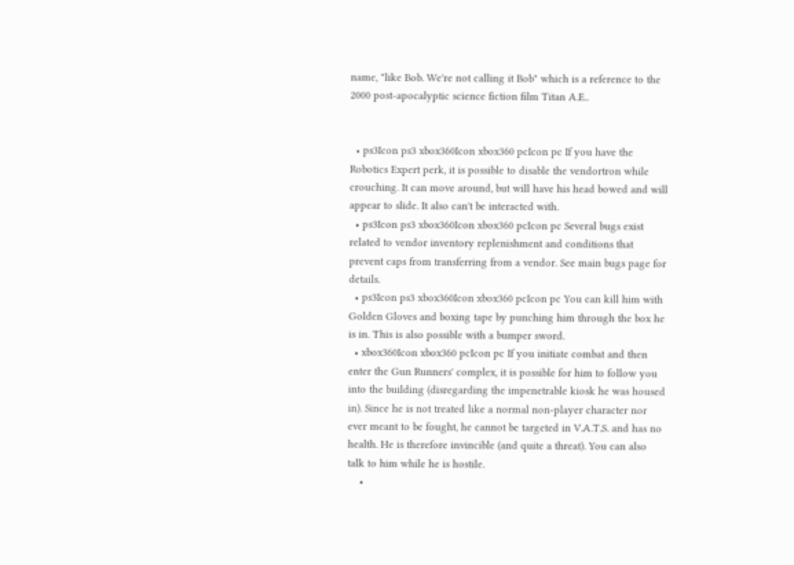name, "like Bob. We're not calling it Bob" which is a reference to the 2000 post-apocalyptic science fiction film Titan A.E..


  • ps3Icon ps3 xbox360Icon xbox360 pcIcon pc If you have the Robotics Expert perk, it is possible to disable the vendortron while crouching. It can move around, but will have his head bowed and will appear to slide. It also can't be interacted with.
  • ps3Icon ps3 xbox360Icon xbox360 pcIcon pc Several bugs exist related to vendor inventory replenishment and conditions that prevent caps from transferring from a vendor. See main bugs page for details.
  • ps3Icon ps3 xbox360Icon xbox360 pcIcon pc You can kill him with Golden Gloves and boxing tape by punching him through the box he is in. This is also possible with a bumper sword.
  • xbox360Icon xbox360 pcIcon pc If you initiate combat and then enter the Gun Runners' complex, it is possible for him to follow you into the building (disregarding the impenetrable kiosk he was housed in). Since he is not treated like a normal non-player character nor ever meant to be fought, he cannot be targeted in V.A.T.S. and has no health. He is therefore invincible (and quite a threat). You can also talk to him while he is hostile.
    •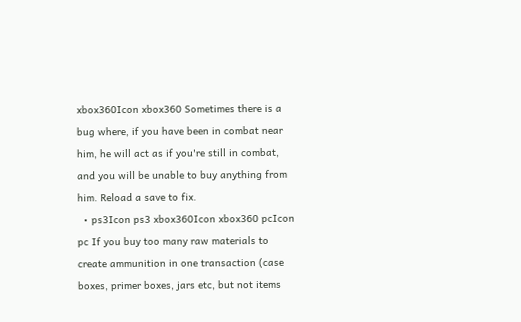xbox360Icon xbox360 Sometimes there is a bug where, if you have been in combat near him, he will act as if you're still in combat, and you will be unable to buy anything from him. Reload a save to fix.
  • ps3Icon ps3 xbox360Icon xbox360 pcIcon pc If you buy too many raw materials to create ammunition in one transaction (case boxes, primer boxes, jars etc, but not items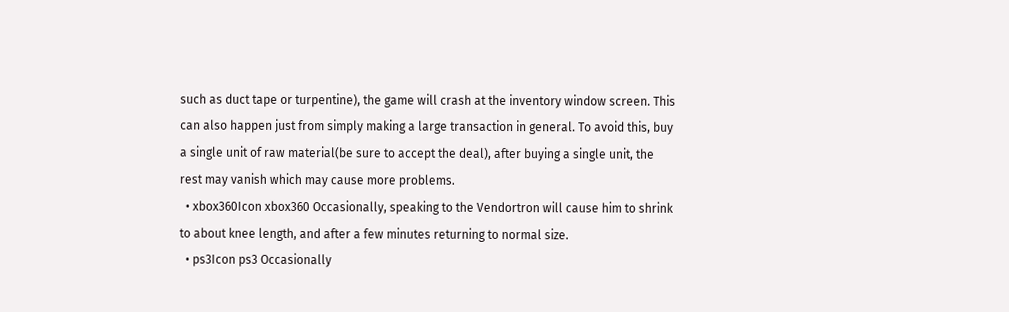such as duct tape or turpentine), the game will crash at the inventory window screen. This can also happen just from simply making a large transaction in general. To avoid this, buy a single unit of raw material(be sure to accept the deal), after buying a single unit, the rest may vanish which may cause more problems.
  • xbox360Icon xbox360 Occasionally, speaking to the Vendortron will cause him to shrink to about knee length, and after a few minutes returning to normal size.
  • ps3Icon ps3 Occasionally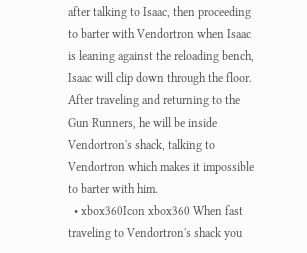after talking to Isaac, then proceeding to barter with Vendortron when Isaac is leaning against the reloading bench, Isaac will clip down through the floor. After traveling and returning to the Gun Runners, he will be inside Vendortron's shack, talking to Vendortron which makes it impossible to barter with him.
  • xbox360Icon xbox360 When fast traveling to Vendortron's shack you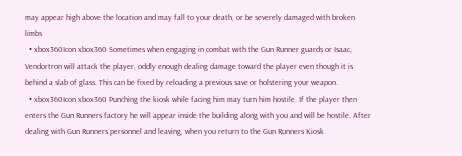may appear high above the location and may fall to your death, or be severely damaged with broken limbs
  • xbox360Icon xbox360 Sometimes when engaging in combat with the Gun Runner guards or Isaac, Vendortron will attack the player, oddly enough dealing damage toward the player even though it is behind a slab of glass. This can be fixed by reloading a previous save or holstering your weapon.
  • xbox360Icon xbox360 Punching the kiosk while facing him may turn him hostile. If the player then enters the Gun Runners factory he will appear inside the building along with you and will be hostile. After dealing with Gun Runners personnel and leaving, when you return to the Gun Runners Kiosk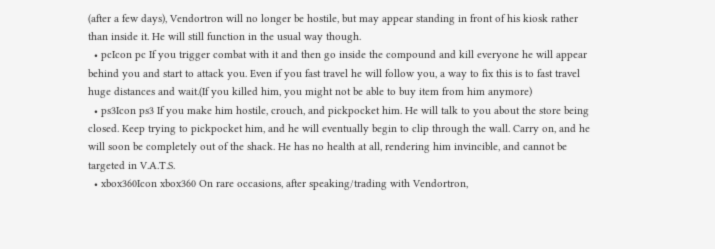(after a few days), Vendortron will no longer be hostile, but may appear standing in front of his kiosk rather than inside it. He will still function in the usual way though.
  • pcIcon pc If you trigger combat with it and then go inside the compound and kill everyone he will appear behind you and start to attack you. Even if you fast travel he will follow you, a way to fix this is to fast travel huge distances and wait.(If you killed him, you might not be able to buy item from him anymore)
  • ps3Icon ps3 If you make him hostile, crouch, and pickpocket him. He will talk to you about the store being closed. Keep trying to pickpocket him, and he will eventually begin to clip through the wall. Carry on, and he will soon be completely out of the shack. He has no health at all, rendering him invincible, and cannot be targeted in V.A.T.S.
  • xbox360Icon xbox360 On rare occasions, after speaking/trading with Vendortron,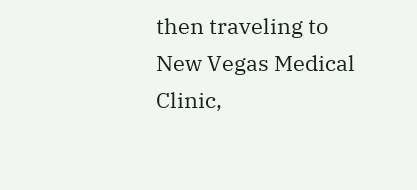then traveling to New Vegas Medical Clinic,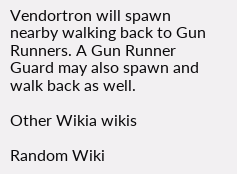Vendortron will spawn nearby walking back to Gun Runners. A Gun Runner Guard may also spawn and walk back as well.

Other Wikia wikis

Random Wiki